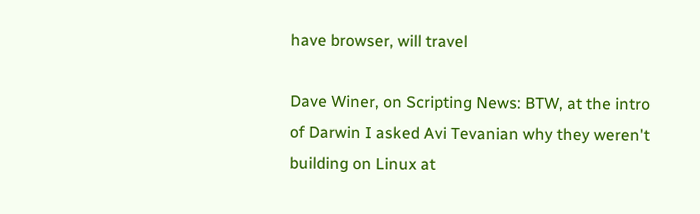have browser, will travel

Dave Winer, on Scripting News: BTW, at the intro of Darwin I asked Avi Tevanian why they weren't building on Linux at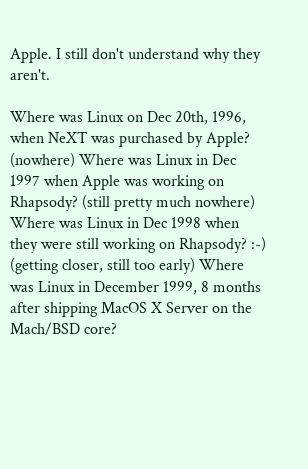Apple. I still don't understand why they aren't.

Where was Linux on Dec 20th, 1996, when NeXT was purchased by Apple? (nowhere) Where was Linux in Dec 1997 when Apple was working on Rhapsody? (still pretty much nowhere) Where was Linux in Dec 1998 when they were still working on Rhapsody? :-) (getting closer, still too early) Where was Linux in December 1999, 8 months after shipping MacOS X Server on the Mach/BSD core?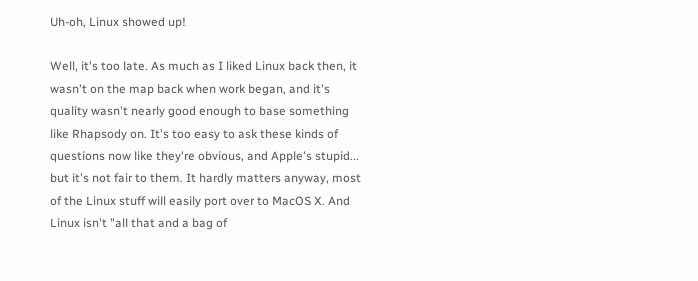Uh-oh, Linux showed up!

Well, it's too late. As much as I liked Linux back then, it wasn't on the map back when work began, and it's quality wasn't nearly good enough to base something like Rhapsody on. It's too easy to ask these kinds of questions now like they're obvious, and Apple's stupid... but it's not fair to them. It hardly matters anyway, most of the Linux stuff will easily port over to MacOS X. And Linux isn't "all that and a bag of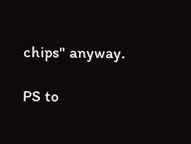chips" anyway.

PS to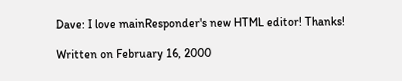Dave: I love mainResponder's new HTML editor! Thanks!

Written on February 16, 2000